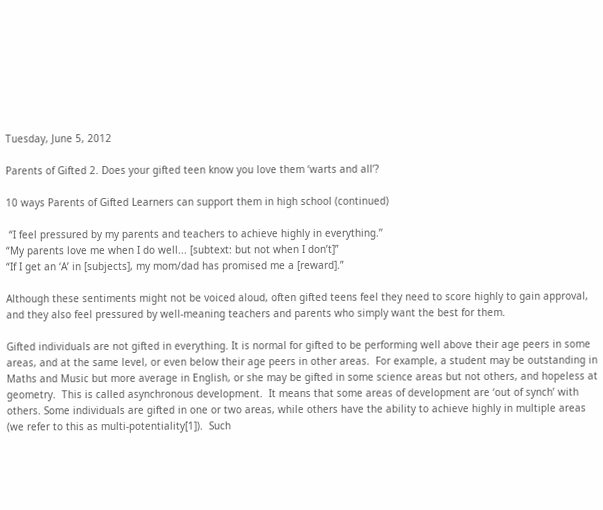Tuesday, June 5, 2012

Parents of Gifted 2. Does your gifted teen know you love them ‘warts and all’?

10 ways Parents of Gifted Learners can support them in high school (continued)

 “I feel pressured by my parents and teachers to achieve highly in everything.’’
“My parents love me when I do well... [subtext: but not when I don’t]”
“If I get an ‘A’ in [subjects], my mom/dad has promised me a [reward].”

Although these sentiments might not be voiced aloud, often gifted teens feel they need to score highly to gain approval, and they also feel pressured by well-meaning teachers and parents who simply want the best for them.

Gifted individuals are not gifted in everything. It is normal for gifted to be performing well above their age peers in some areas, and at the same level, or even below their age peers in other areas.  For example, a student may be outstanding in Maths and Music but more average in English, or she may be gifted in some science areas but not others, and hopeless at geometry.  This is called asynchronous development.  It means that some areas of development are ‘out of synch’ with others. Some individuals are gifted in one or two areas, while others have the ability to achieve highly in multiple areas (we refer to this as multi-potentiality[1]).  Such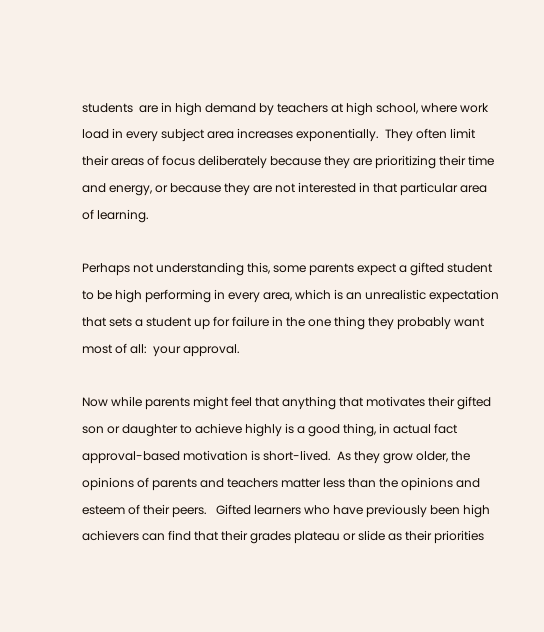students  are in high demand by teachers at high school, where work load in every subject area increases exponentially.  They often limit their areas of focus deliberately because they are prioritizing their time and energy, or because they are not interested in that particular area of learning.

Perhaps not understanding this, some parents expect a gifted student to be high performing in every area, which is an unrealistic expectation that sets a student up for failure in the one thing they probably want most of all:  your approval.

Now while parents might feel that anything that motivates their gifted son or daughter to achieve highly is a good thing, in actual fact approval-based motivation is short-lived.  As they grow older, the opinions of parents and teachers matter less than the opinions and esteem of their peers.   Gifted learners who have previously been high achievers can find that their grades plateau or slide as their priorities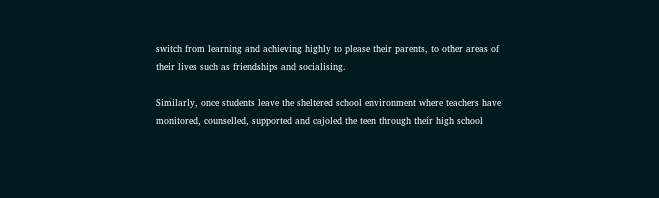switch from learning and achieving highly to please their parents, to other areas of their lives such as friendships and socialising.

Similarly, once students leave the sheltered school environment where teachers have monitored, counselled, supported and cajoled the teen through their high school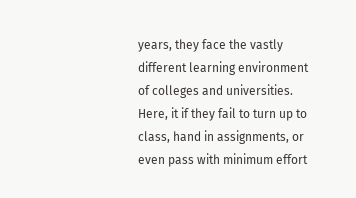years, they face the vastly different learning environment of colleges and universities.  Here, it if they fail to turn up to class, hand in assignments, or even pass with minimum effort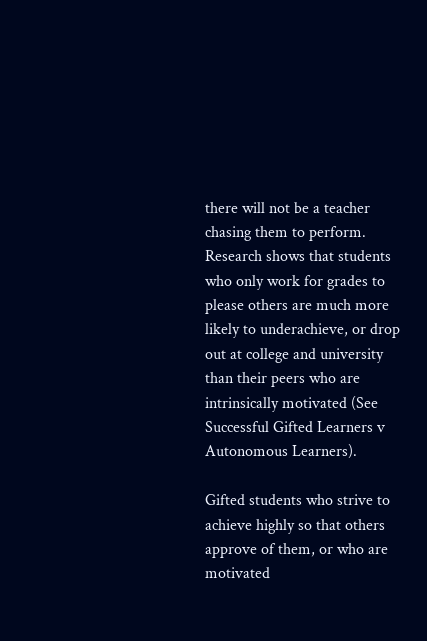there will not be a teacher chasing them to perform. Research shows that students who only work for grades to please others are much more likely to underachieve, or drop out at college and university than their peers who are intrinsically motivated (See Successful Gifted Learners v Autonomous Learners).

Gifted students who strive to achieve highly so that others approve of them, or who are motivated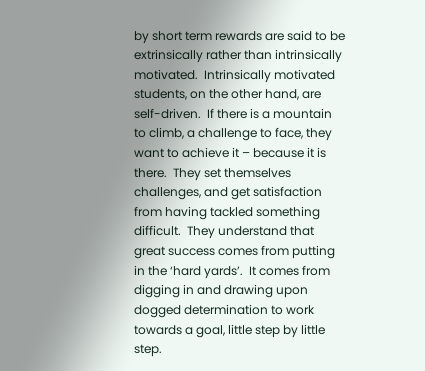by short term rewards are said to be extrinsically rather than intrinsically motivated.  Intrinsically motivated students, on the other hand, are self-driven.  If there is a mountain to climb, a challenge to face, they want to achieve it – because it is there.  They set themselves challenges, and get satisfaction from having tackled something difficult.  They understand that great success comes from putting in the ‘hard yards’.  It comes from digging in and drawing upon dogged determination to work towards a goal, little step by little step.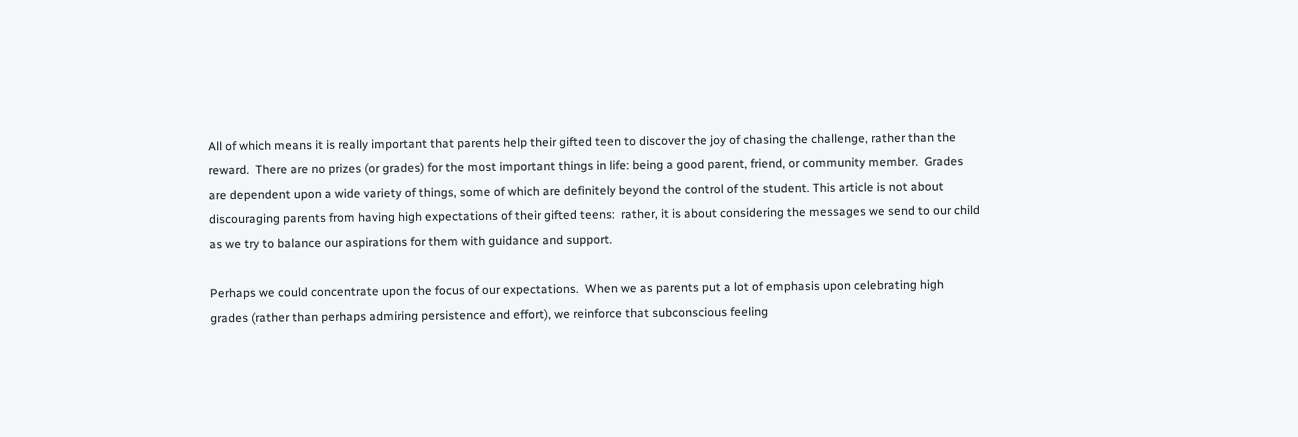All of which means it is really important that parents help their gifted teen to discover the joy of chasing the challenge, rather than the reward.  There are no prizes (or grades) for the most important things in life: being a good parent, friend, or community member.  Grades are dependent upon a wide variety of things, some of which are definitely beyond the control of the student. This article is not about discouraging parents from having high expectations of their gifted teens:  rather, it is about considering the messages we send to our child as we try to balance our aspirations for them with guidance and support.

Perhaps we could concentrate upon the focus of our expectations.  When we as parents put a lot of emphasis upon celebrating high grades (rather than perhaps admiring persistence and effort), we reinforce that subconscious feeling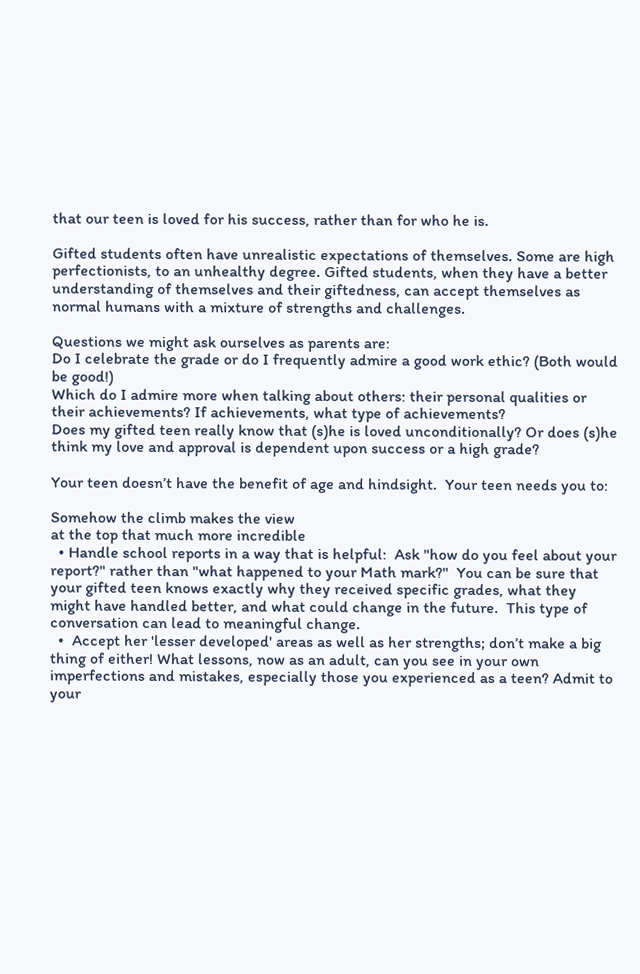that our teen is loved for his success, rather than for who he is.

Gifted students often have unrealistic expectations of themselves. Some are high perfectionists, to an unhealthy degree. Gifted students, when they have a better understanding of themselves and their giftedness, can accept themselves as normal humans with a mixture of strengths and challenges.

Questions we might ask ourselves as parents are:
Do I celebrate the grade or do I frequently admire a good work ethic? (Both would be good!)
Which do I admire more when talking about others: their personal qualities or their achievements? If achievements, what type of achievements?
Does my gifted teen really know that (s)he is loved unconditionally? Or does (s)he think my love and approval is dependent upon success or a high grade?

Your teen doesn’t have the benefit of age and hindsight.  Your teen needs you to:

Somehow the climb makes the view
at the top that much more incredible
  • Handle school reports in a way that is helpful:  Ask "how do you feel about your report?" rather than "what happened to your Math mark?"  You can be sure that your gifted teen knows exactly why they received specific grades, what they might have handled better, and what could change in the future.  This type of conversation can lead to meaningful change.
  •  Accept her 'lesser developed' areas as well as her strengths; don’t make a big thing of either! What lessons, now as an adult, can you see in your own imperfections and mistakes, especially those you experienced as a teen? Admit to your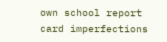own school report card imperfections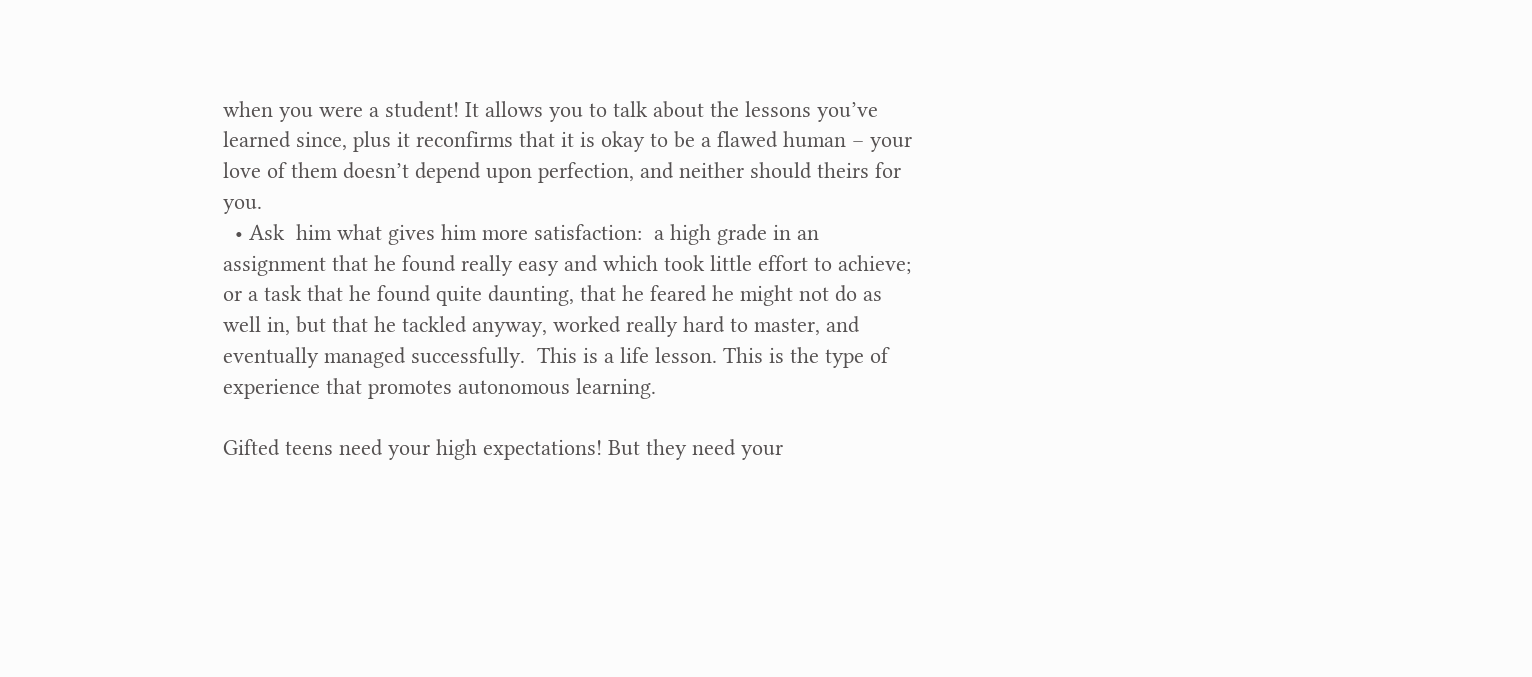when you were a student! It allows you to talk about the lessons you’ve learned since, plus it reconfirms that it is okay to be a flawed human – your love of them doesn’t depend upon perfection, and neither should theirs for you.
  • Ask  him what gives him more satisfaction:  a high grade in an assignment that he found really easy and which took little effort to achieve; or a task that he found quite daunting, that he feared he might not do as well in, but that he tackled anyway, worked really hard to master, and eventually managed successfully.  This is a life lesson. This is the type of experience that promotes autonomous learning.

Gifted teens need your high expectations! But they need your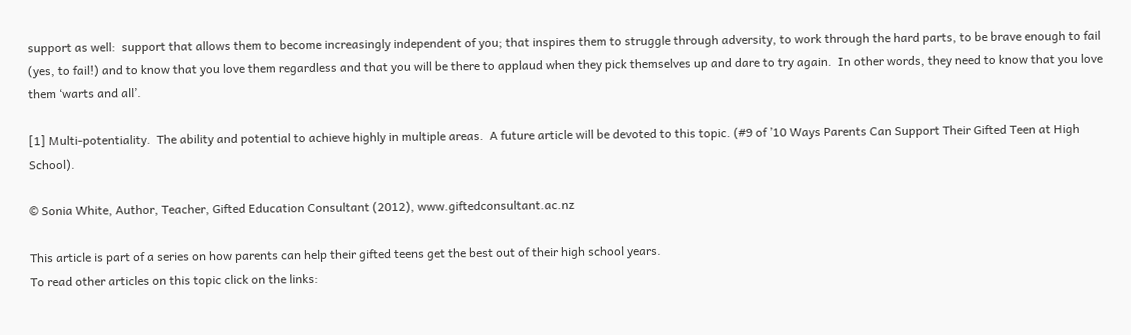support as well:  support that allows them to become increasingly independent of you; that inspires them to struggle through adversity, to work through the hard parts, to be brave enough to fail (yes, to fail!) and to know that you love them regardless and that you will be there to applaud when they pick themselves up and dare to try again.  In other words, they need to know that you love them ‘warts and all’.

[1] Multi-potentiality.  The ability and potential to achieve highly in multiple areas.  A future article will be devoted to this topic. (#9 of ’10 Ways Parents Can Support Their Gifted Teen at High School).

© Sonia White, Author, Teacher, Gifted Education Consultant (2012), www.giftedconsultant.ac.nz

This article is part of a series on how parents can help their gifted teens get the best out of their high school years.
To read other articles on this topic click on the links: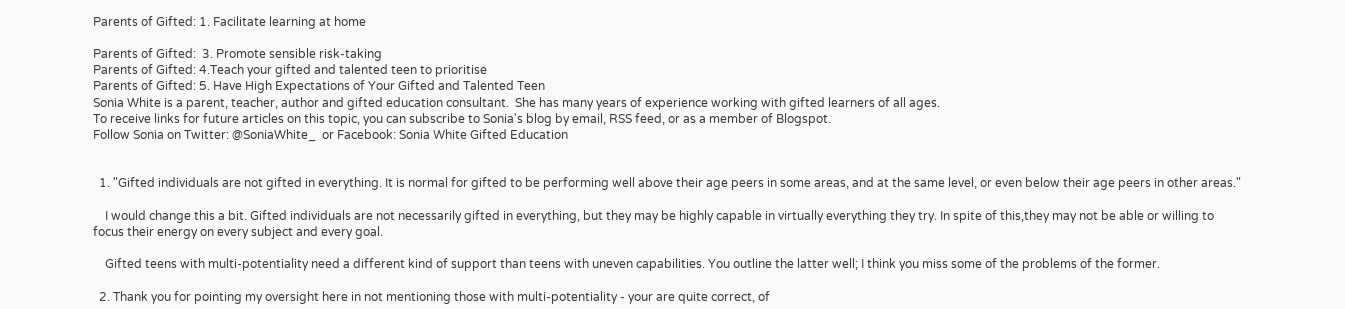Parents of Gifted: 1. Facilitate learning at home

Parents of Gifted:  3. Promote sensible risk-taking
Parents of Gifted: 4.Teach your gifted and talented teen to prioritise
Parents of Gifted: 5. Have High Expectations of Your Gifted and Talented Teen
Sonia White is a parent, teacher, author and gifted education consultant.  She has many years of experience working with gifted learners of all ages.
To receive links for future articles on this topic, you can subscribe to Sonia's blog by email, RSS feed, or as a member of Blogspot.
Follow Sonia on Twitter: @SoniaWhite_  or Facebook: Sonia White Gifted Education


  1. "Gifted individuals are not gifted in everything. It is normal for gifted to be performing well above their age peers in some areas, and at the same level, or even below their age peers in other areas."

    I would change this a bit. Gifted individuals are not necessarily gifted in everything, but they may be highly capable in virtually everything they try. In spite of this,they may not be able or willing to focus their energy on every subject and every goal.

    Gifted teens with multi-potentiality need a different kind of support than teens with uneven capabilities. You outline the latter well; I think you miss some of the problems of the former.

  2. Thank you for pointing my oversight here in not mentioning those with multi-potentiality - your are quite correct, of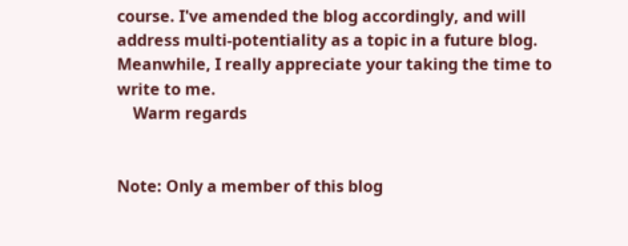course. I've amended the blog accordingly, and will address multi-potentiality as a topic in a future blog. Meanwhile, I really appreciate your taking the time to write to me.
    Warm regards


Note: Only a member of this blog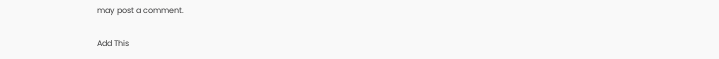may post a comment.

Add This